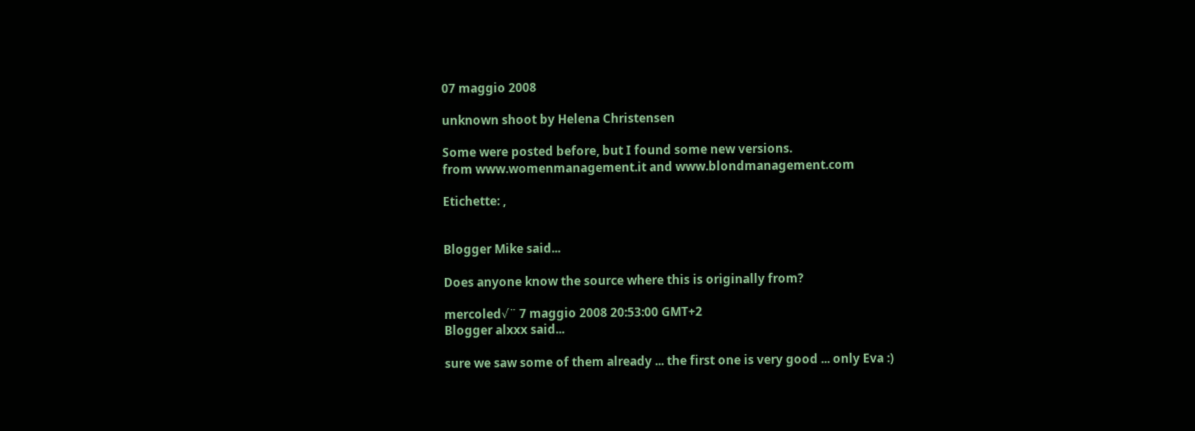07 maggio 2008

unknown shoot by Helena Christensen

Some were posted before, but I found some new versions.
from www.womenmanagement.it and www.blondmanagement.com

Etichette: ,


Blogger Mike said...

Does anyone know the source where this is originally from?

mercoled√¨ 7 maggio 2008 20:53:00 GMT+2
Blogger alxxx said...

sure we saw some of them already ... the first one is very good ... only Eva :)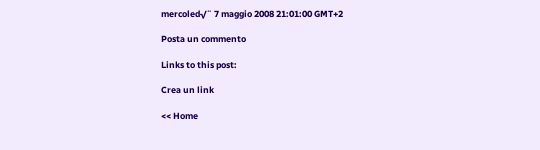mercoled√¨ 7 maggio 2008 21:01:00 GMT+2

Posta un commento

Links to this post:

Crea un link

<< Home